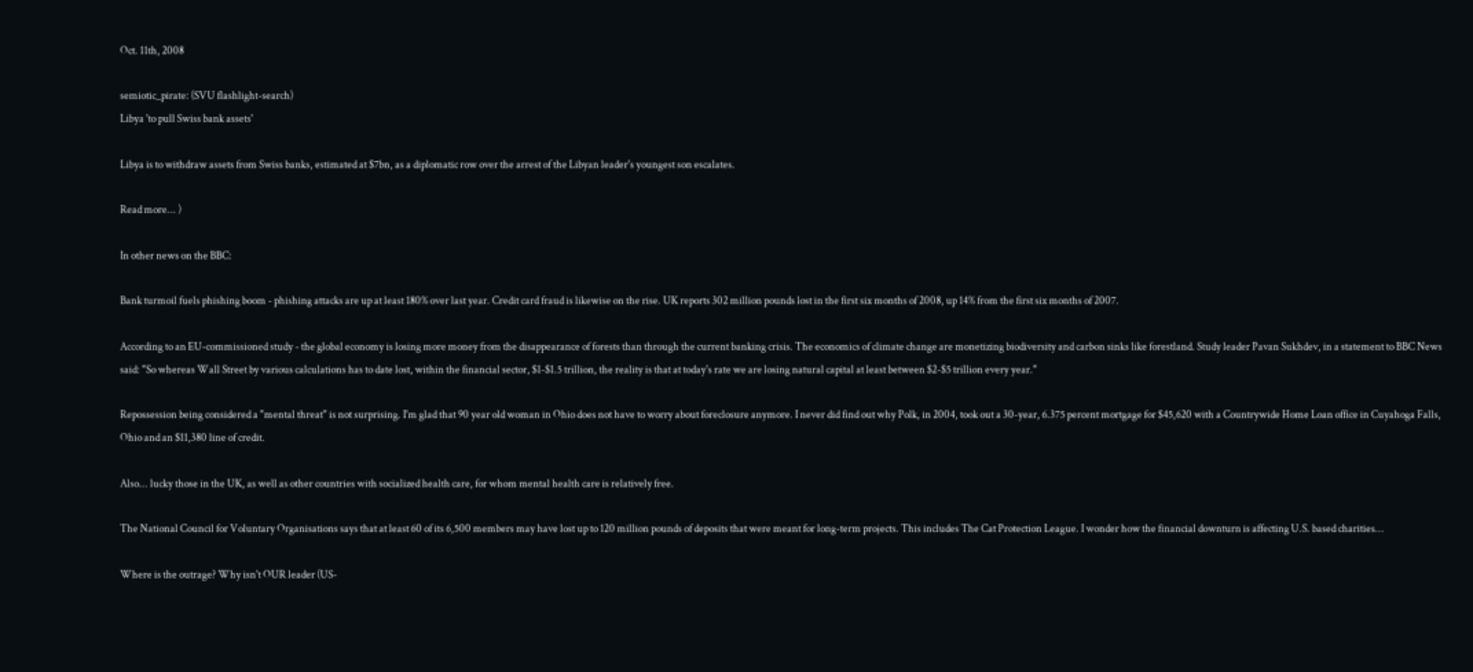Oct. 11th, 2008

semiotic_pirate: (SVU flashlight-search)
Libya 'to pull Swiss bank assets'

Libya is to withdraw assets from Swiss banks, estimated at $7bn, as a diplomatic row over the arrest of the Libyan leader's youngest son escalates.

Read more... )

In other news on the BBC:

Bank turmoil fuels phishing boom - phishing attacks are up at least 180% over last year. Credit card fraud is likewise on the rise. UK reports 302 million pounds lost in the first six months of 2008, up 14% from the first six months of 2007.

According to an EU-commissioned study - the global economy is losing more money from the disappearance of forests than through the current banking crisis. The economics of climate change are monetizing biodiversity and carbon sinks like forestland. Study leader Pavan Sukhdev, in a statement to BBC News said: "So whereas Wall Street by various calculations has to date lost, within the financial sector, $1-$1.5 trillion, the reality is that at today's rate we are losing natural capital at least between $2-$5 trillion every year."

Repossession being considered a "mental threat" is not surprising. I'm glad that 90 year old woman in Ohio does not have to worry about foreclosure anymore. I never did find out why Polk, in 2004, took out a 30-year, 6.375 percent mortgage for $45,620 with a Countrywide Home Loan office in Cuyahoga Falls, Ohio and an $11,380 line of credit.

Also... lucky those in the UK, as well as other countries with socialized health care, for whom mental health care is relatively free.

The National Council for Voluntary Organisations says that at least 60 of its 6,500 members may have lost up to 120 million pounds of deposits that were meant for long-term projects. This includes The Cat Protection League. I wonder how the financial downturn is affecting U.S. based charities…

Where is the outrage? Why isn't OUR leader (US-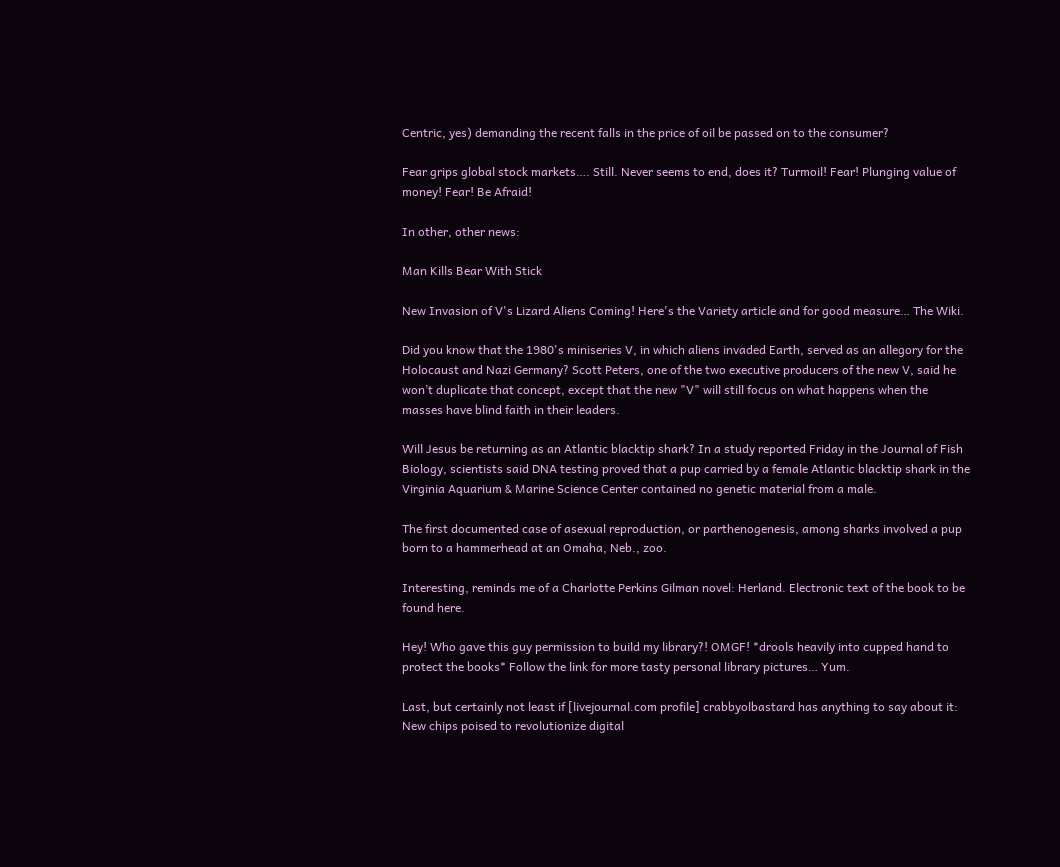Centric, yes) demanding the recent falls in the price of oil be passed on to the consumer?

Fear grips global stock markets…. Still. Never seems to end, does it? Turmoil! Fear! Plunging value of money! Fear! Be Afraid!

In other, other news:

Man Kills Bear With Stick

New Invasion of V's Lizard Aliens Coming! Here's the Variety article and for good measure… The Wiki.

Did you know that the 1980's miniseries V, in which aliens invaded Earth, served as an allegory for the Holocaust and Nazi Germany? Scott Peters, one of the two executive producers of the new V, said he won’t duplicate that concept, except that the new "V" will still focus on what happens when the masses have blind faith in their leaders.

Will Jesus be returning as an Atlantic blacktip shark? In a study reported Friday in the Journal of Fish Biology, scientists said DNA testing proved that a pup carried by a female Atlantic blacktip shark in the Virginia Aquarium & Marine Science Center contained no genetic material from a male.

The first documented case of asexual reproduction, or parthenogenesis, among sharks involved a pup born to a hammerhead at an Omaha, Neb., zoo.

Interesting, reminds me of a Charlotte Perkins Gilman novel: Herland. Electronic text of the book to be found here.

Hey! Who gave this guy permission to build my library?! OMGF! *drools heavily into cupped hand to protect the books* Follow the link for more tasty personal library pictures… Yum.

Last, but certainly not least if [livejournal.com profile] crabbyolbastard has anything to say about it: New chips poised to revolutionize digital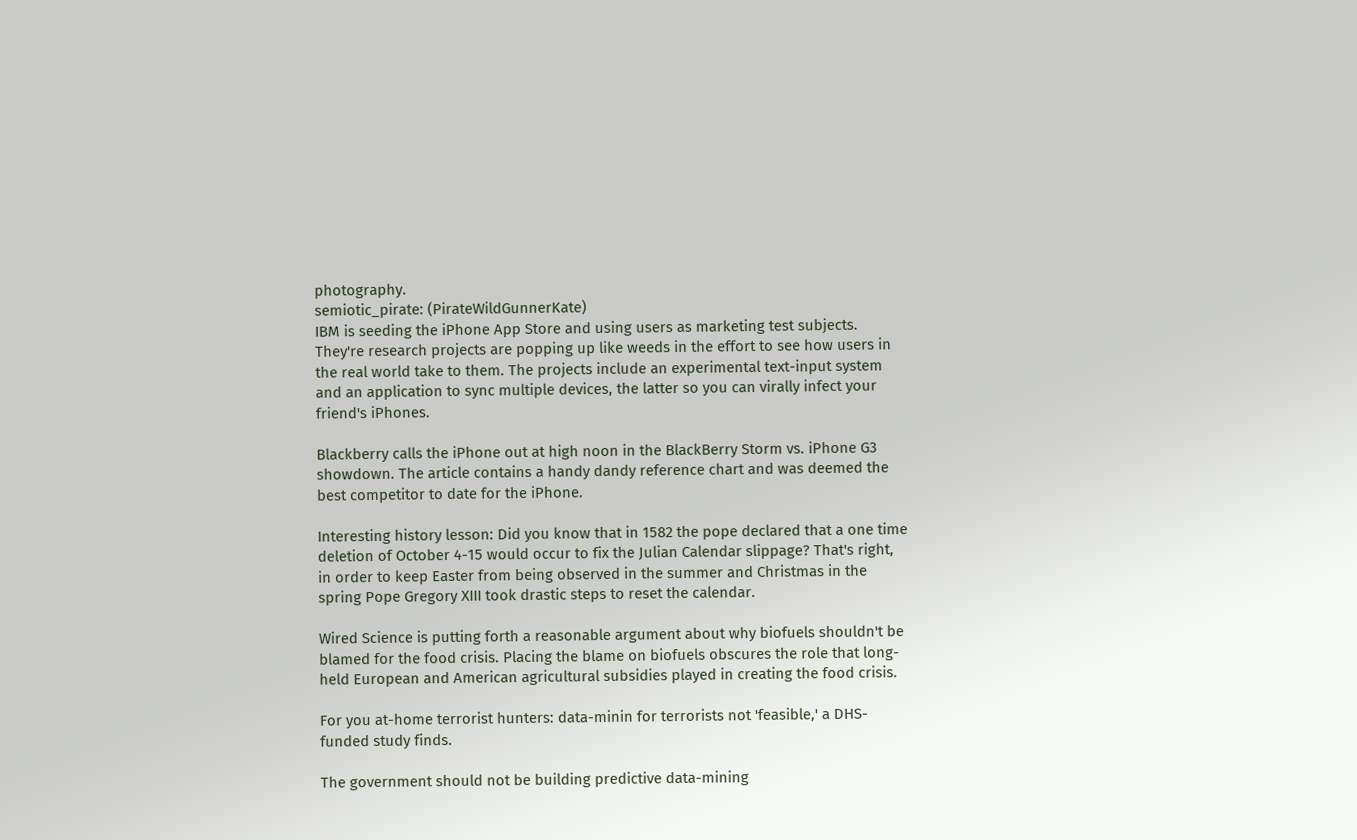photography.
semiotic_pirate: (PirateWildGunnerKate)
IBM is seeding the iPhone App Store and using users as marketing test subjects. They're research projects are popping up like weeds in the effort to see how users in the real world take to them. The projects include an experimental text-input system and an application to sync multiple devices, the latter so you can virally infect your friend's iPhones.

Blackberry calls the iPhone out at high noon in the BlackBerry Storm vs. iPhone G3 showdown. The article contains a handy dandy reference chart and was deemed the best competitor to date for the iPhone.

Interesting history lesson: Did you know that in 1582 the pope declared that a one time deletion of October 4-15 would occur to fix the Julian Calendar slippage? That's right, in order to keep Easter from being observed in the summer and Christmas in the spring Pope Gregory XIII took drastic steps to reset the calendar.

Wired Science is putting forth a reasonable argument about why biofuels shouldn't be blamed for the food crisis. Placing the blame on biofuels obscures the role that long-held European and American agricultural subsidies played in creating the food crisis.

For you at-home terrorist hunters: data-minin for terrorists not 'feasible,' a DHS-funded study finds.

The government should not be building predictive data-mining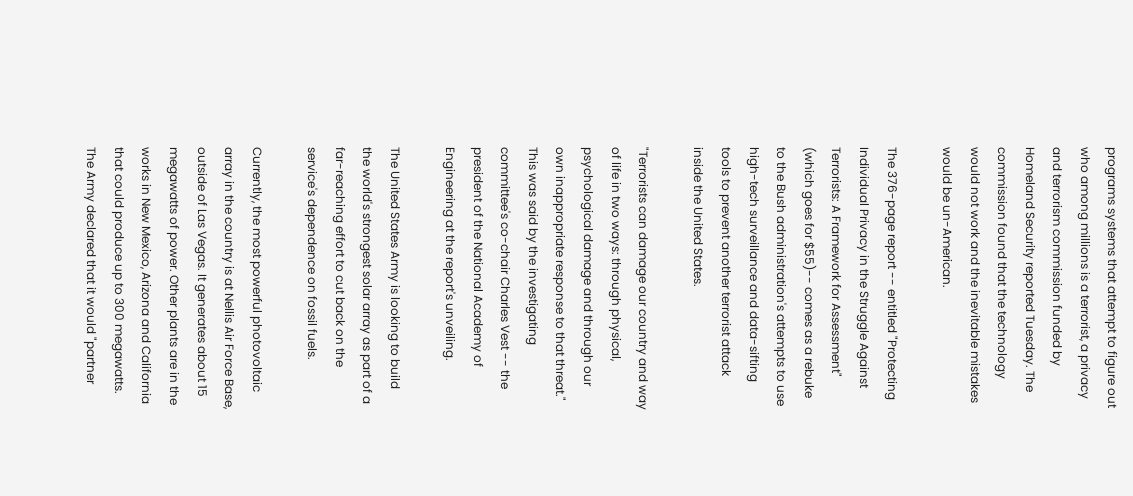programs systems that attempt to figure out who among millions is a terrorist, a privacy and terrorism commission funded by Homeland Security reported Tuesday. The commission found that the technology would not work and the inevitable mistakes would be un-American.

The 376-page report -- entitled "Protecting Individual Privacy in the Struggle Against Terrorists: A Framework for Assessment" (which goes for $55)-- comes as a rebuke to the Bush administration's attempts to use high-tech surveillance and data-sifting tools to prevent another terrorist attack inside the United States.

"Terrorists can damage our country and way of life in two ways: through physical, psychological damage and through our own inappropriate response to that threat." This was said by the investigating committee's co-chair Charles Vest -- the president of the National Academy of Engineering at the report's unveiling.

The United States Army is looking to build the world's strongest solar array as part of a far-reaching effort to cut back on the service's dependence on fossil fuels.

Currently, the most powerful photovoltaic array in the country is at Nellis Air Force Base, outside of Las Vegas. It generates about 15 megawatts of power. Other plants are in the works in New Mexico, Arizona and California that could produce up to 300 megawatts. The Army declared that it would "partner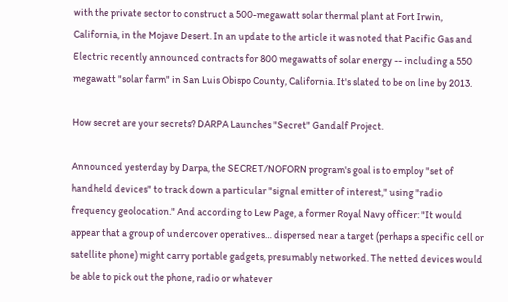with the private sector to construct a 500-megawatt solar thermal plant at Fort Irwin, California, in the Mojave Desert. In an update to the article it was noted that Pacific Gas and Electric recently announced contracts for 800 megawatts of solar energy -- including a 550 megawatt "solar farm" in San Luis Obispo County, California. It's slated to be on line by 2013.

How secret are your secrets? DARPA Launches "Secret" Gandalf Project.

Announced yesterday by Darpa, the SECRET/NOFORN program's goal is to employ "set of handheld devices" to track down a particular "signal emitter of interest," using "radio frequency geolocation." And according to Lew Page, a former Royal Navy officer: "It would appear that a group of undercover operatives… dispersed near a target (perhaps a specific cell or satellite phone) might carry portable gadgets, presumably networked. The netted devices would be able to pick out the phone, radio or whatever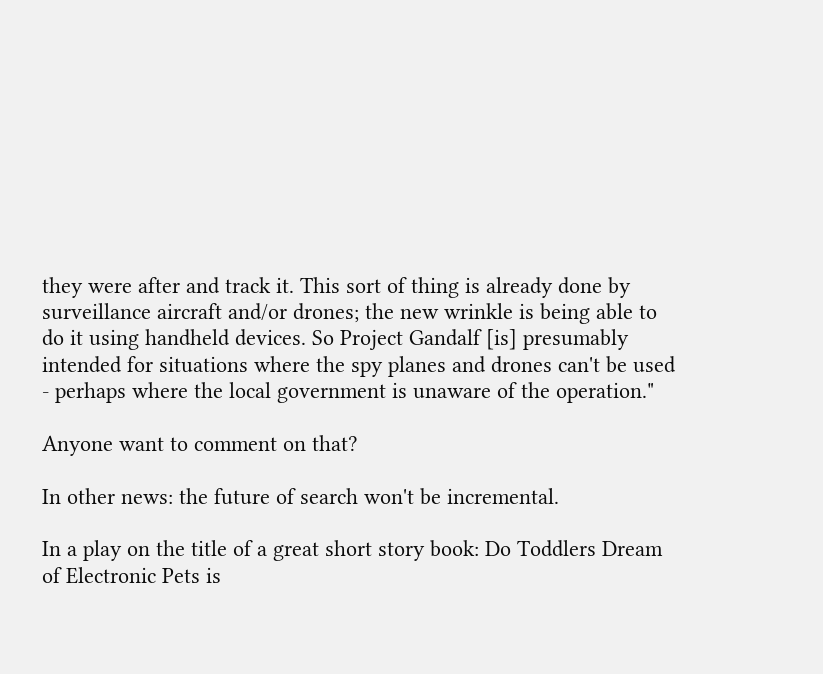they were after and track it. This sort of thing is already done by surveillance aircraft and/or drones; the new wrinkle is being able to do it using handheld devices. So Project Gandalf [is] presumably intended for situations where the spy planes and drones can't be used - perhaps where the local government is unaware of the operation."

Anyone want to comment on that?

In other news: the future of search won't be incremental.

In a play on the title of a great short story book: Do Toddlers Dream of Electronic Pets is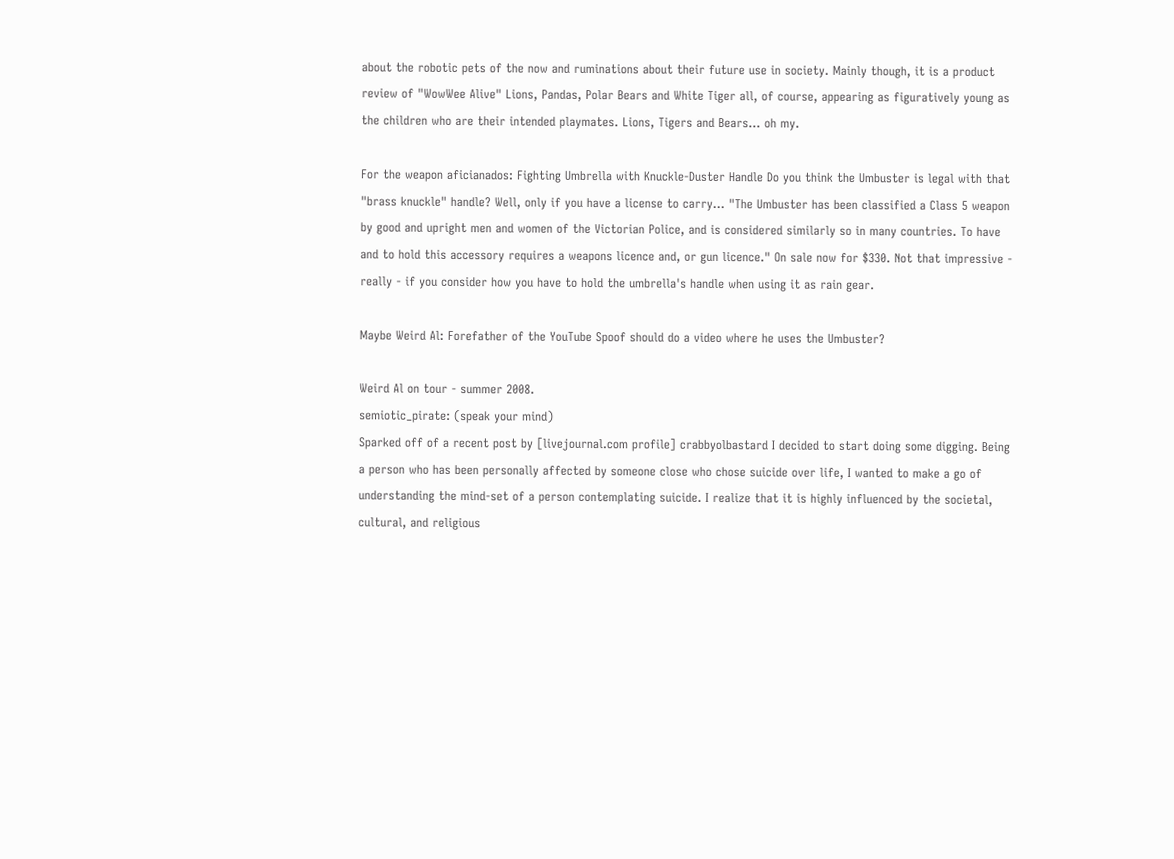about the robotic pets of the now and ruminations about their future use in society. Mainly though, it is a product review of "WowWee Alive" Lions, Pandas, Polar Bears and White Tiger all, of course, appearing as figuratively young as the children who are their intended playmates. Lions, Tigers and Bears… oh my.

For the weapon aficianados: Fighting Umbrella with Knuckle-Duster Handle Do you think the Umbuster is legal with that "brass knuckle" handle? Well, only if you have a license to carry… "The Umbuster has been classified a Class 5 weapon by good and upright men and women of the Victorian Police, and is considered similarly so in many countries. To have and to hold this accessory requires a weapons licence and, or gun licence." On sale now for $330. Not that impressive - really - if you consider how you have to hold the umbrella's handle when using it as rain gear.

Maybe Weird Al: Forefather of the YouTube Spoof should do a video where he uses the Umbuster?

Weird Al on tour - summer 2008.
semiotic_pirate: (speak your mind)
Sparked off of a recent post by [livejournal.com profile] crabbyolbastard I decided to start doing some digging. Being a person who has been personally affected by someone close who chose suicide over life, I wanted to make a go of understanding the mind-set of a person contemplating suicide. I realize that it is highly influenced by the societal, cultural, and religious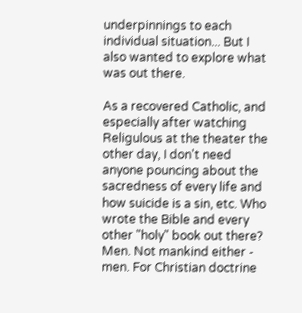underpinnings to each individual situation... But I also wanted to explore what was out there.

As a recovered Catholic, and especially after watching Religulous at the theater the other day, I don't need anyone pouncing about the sacredness of every life and how suicide is a sin, etc. Who wrote the Bible and every other "holy" book out there? Men. Not mankind either - men. For Christian doctrine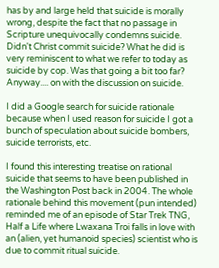has by and large held that suicide is morally wrong, despite the fact that no passage in Scripture unequivocally condemns suicide. Didn't Christ commit suicide? What he did is very reminiscent to what we refer to today as suicide by cop. Was that going a bit too far? Anyway.... on with the discussion on suicide.

I did a Google search for suicide rationale because when I used reason for suicide I got a bunch of speculation about suicide bombers, suicide terrorists, etc.

I found this interesting treatise on rational suicide that seems to have been published in the Washington Post back in 2004. The whole rationale behind this movement (pun intended) reminded me of an episode of Star Trek TNG, Half a Life where Lwaxana Troi falls in love with an (alien, yet humanoid species) scientist who is due to commit ritual suicide.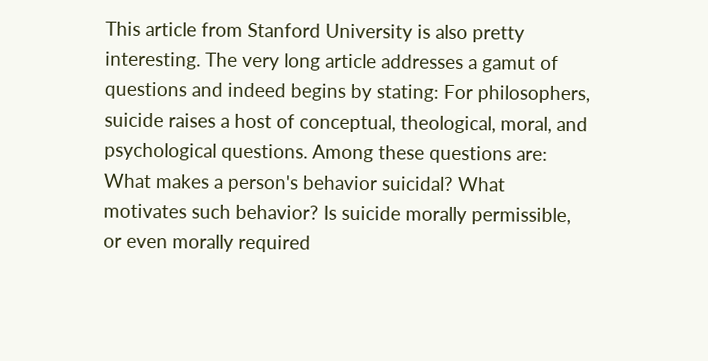This article from Stanford University is also pretty interesting. The very long article addresses a gamut of questions and indeed begins by stating: For philosophers, suicide raises a host of conceptual, theological, moral, and psychological questions. Among these questions are: What makes a person's behavior suicidal? What motivates such behavior? Is suicide morally permissible, or even morally required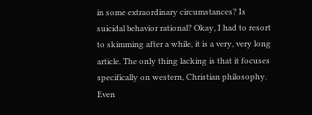in some extraordinary circumstances? Is suicidal behavior rational? Okay, I had to resort to skimming after a while, it is a very, very long article. The only thing lacking is that it focuses specifically on western, Christian philosophy. Even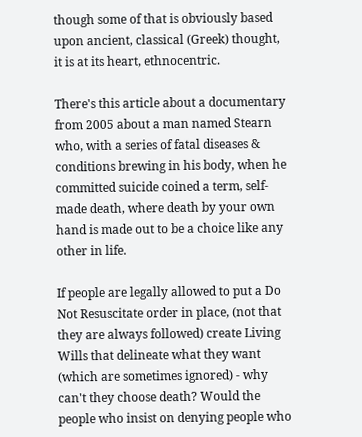though some of that is obviously based upon ancient, classical (Greek) thought, it is at its heart, ethnocentric.

There's this article about a documentary from 2005 about a man named Stearn who, with a series of fatal diseases & conditions brewing in his body, when he committed suicide coined a term, self-made death, where death by your own hand is made out to be a choice like any other in life.

If people are legally allowed to put a Do Not Resuscitate order in place, (not that they are always followed) create Living Wills that delineate what they want (which are sometimes ignored) - why can't they choose death? Would the people who insist on denying people who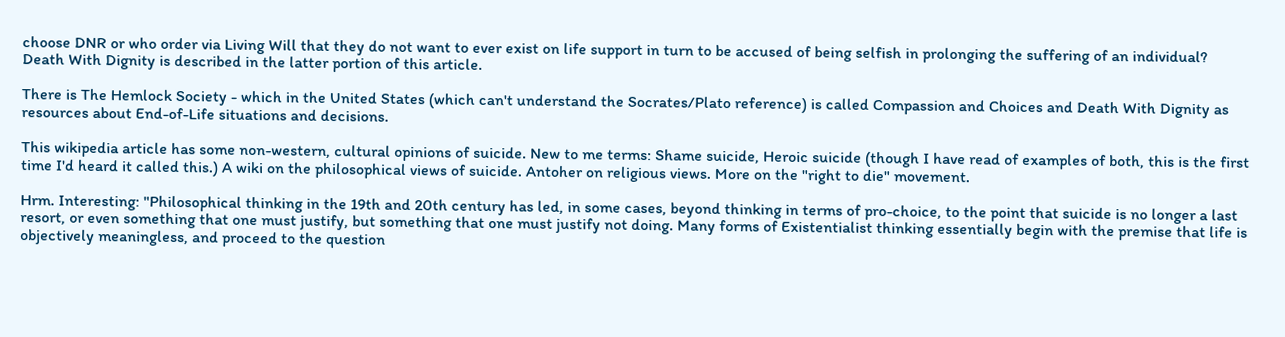choose DNR or who order via Living Will that they do not want to ever exist on life support in turn to be accused of being selfish in prolonging the suffering of an individual? Death With Dignity is described in the latter portion of this article.

There is The Hemlock Society - which in the United States (which can't understand the Socrates/Plato reference) is called Compassion and Choices and Death With Dignity as resources about End-of-Life situations and decisions.

This wikipedia article has some non-western, cultural opinions of suicide. New to me terms: Shame suicide, Heroic suicide (though I have read of examples of both, this is the first time I'd heard it called this.) A wiki on the philosophical views of suicide. Antoher on religious views. More on the "right to die" movement.

Hrm. Interesting: "Philosophical thinking in the 19th and 20th century has led, in some cases, beyond thinking in terms of pro-choice, to the point that suicide is no longer a last resort, or even something that one must justify, but something that one must justify not doing. Many forms of Existentialist thinking essentially begin with the premise that life is objectively meaningless, and proceed to the question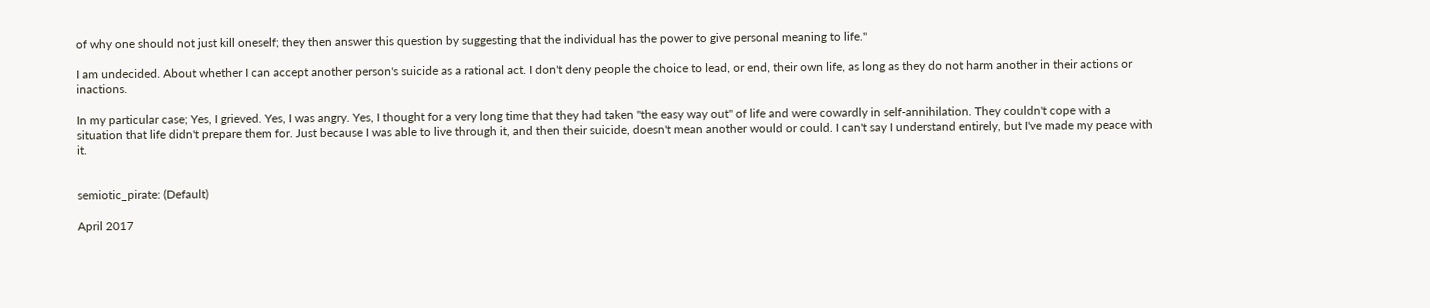of why one should not just kill oneself; they then answer this question by suggesting that the individual has the power to give personal meaning to life."

I am undecided. About whether I can accept another person's suicide as a rational act. I don't deny people the choice to lead, or end, their own life, as long as they do not harm another in their actions or inactions.

In my particular case; Yes, I grieved. Yes, I was angry. Yes, I thought for a very long time that they had taken "the easy way out" of life and were cowardly in self-annihilation. They couldn't cope with a situation that life didn't prepare them for. Just because I was able to live through it, and then their suicide, doesn't mean another would or could. I can't say I understand entirely, but I've made my peace with it.


semiotic_pirate: (Default)

April 2017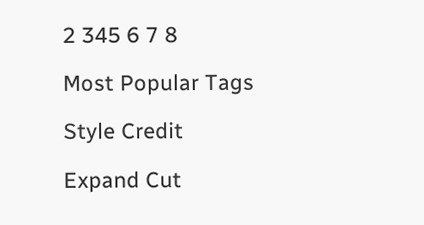2 345 6 7 8

Most Popular Tags

Style Credit

Expand Cut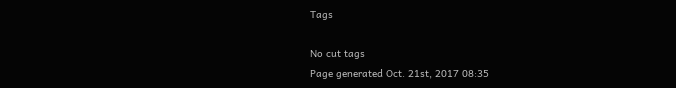Tags

No cut tags
Page generated Oct. 21st, 2017 08:35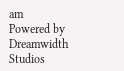am
Powered by Dreamwidth Studios